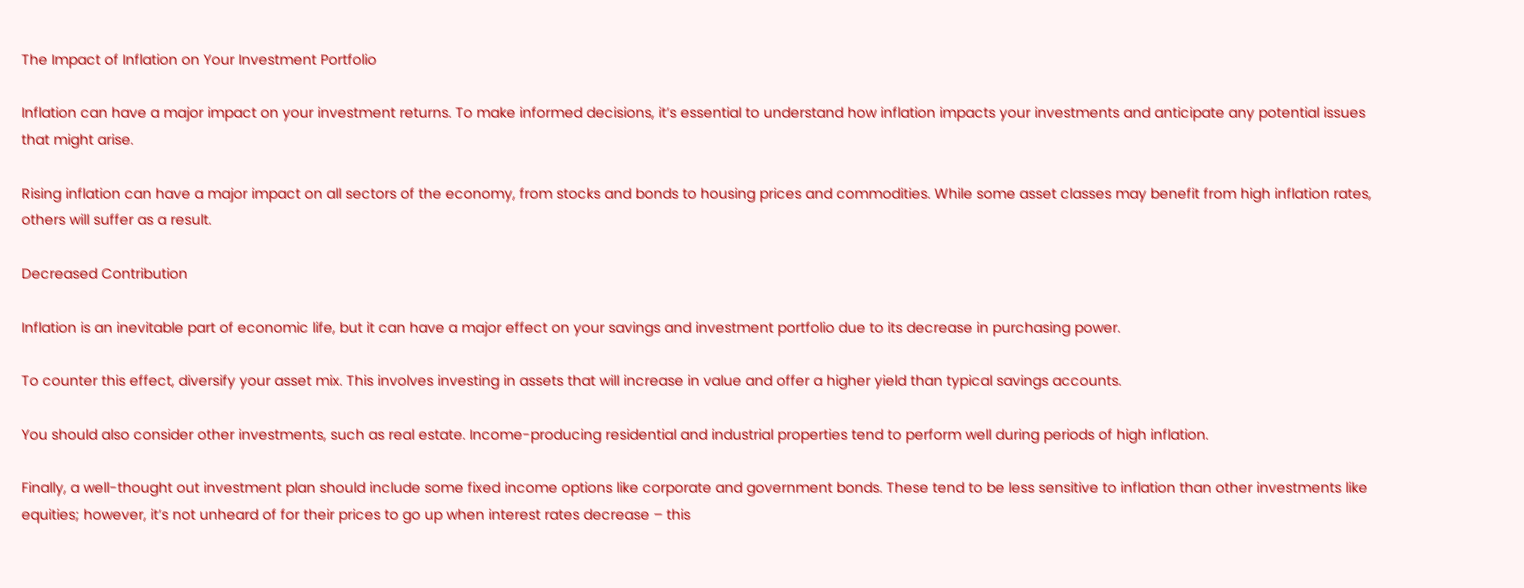The Impact of Inflation on Your Investment Portfolio

Inflation can have a major impact on your investment returns. To make informed decisions, it’s essential to understand how inflation impacts your investments and anticipate any potential issues that might arise.

Rising inflation can have a major impact on all sectors of the economy, from stocks and bonds to housing prices and commodities. While some asset classes may benefit from high inflation rates, others will suffer as a result.

Decreased Contribution

Inflation is an inevitable part of economic life, but it can have a major effect on your savings and investment portfolio due to its decrease in purchasing power.

To counter this effect, diversify your asset mix. This involves investing in assets that will increase in value and offer a higher yield than typical savings accounts.

You should also consider other investments, such as real estate. Income-producing residential and industrial properties tend to perform well during periods of high inflation.

Finally, a well-thought out investment plan should include some fixed income options like corporate and government bonds. These tend to be less sensitive to inflation than other investments like equities; however, it’s not unheard of for their prices to go up when interest rates decrease – this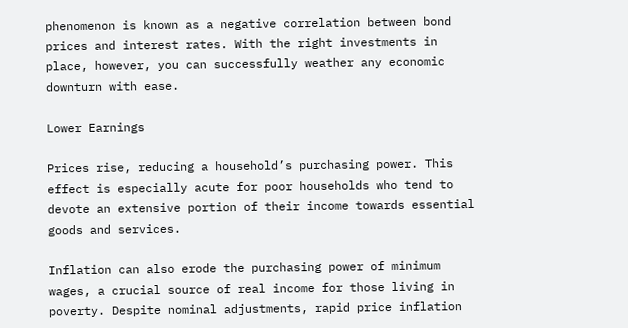phenomenon is known as a negative correlation between bond prices and interest rates. With the right investments in place, however, you can successfully weather any economic downturn with ease.

Lower Earnings

Prices rise, reducing a household’s purchasing power. This effect is especially acute for poor households who tend to devote an extensive portion of their income towards essential goods and services.

Inflation can also erode the purchasing power of minimum wages, a crucial source of real income for those living in poverty. Despite nominal adjustments, rapid price inflation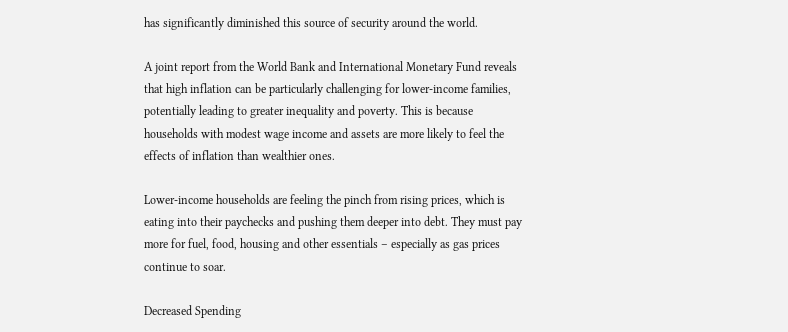has significantly diminished this source of security around the world.

A joint report from the World Bank and International Monetary Fund reveals that high inflation can be particularly challenging for lower-income families, potentially leading to greater inequality and poverty. This is because households with modest wage income and assets are more likely to feel the effects of inflation than wealthier ones.

Lower-income households are feeling the pinch from rising prices, which is eating into their paychecks and pushing them deeper into debt. They must pay more for fuel, food, housing and other essentials – especially as gas prices continue to soar.

Decreased Spending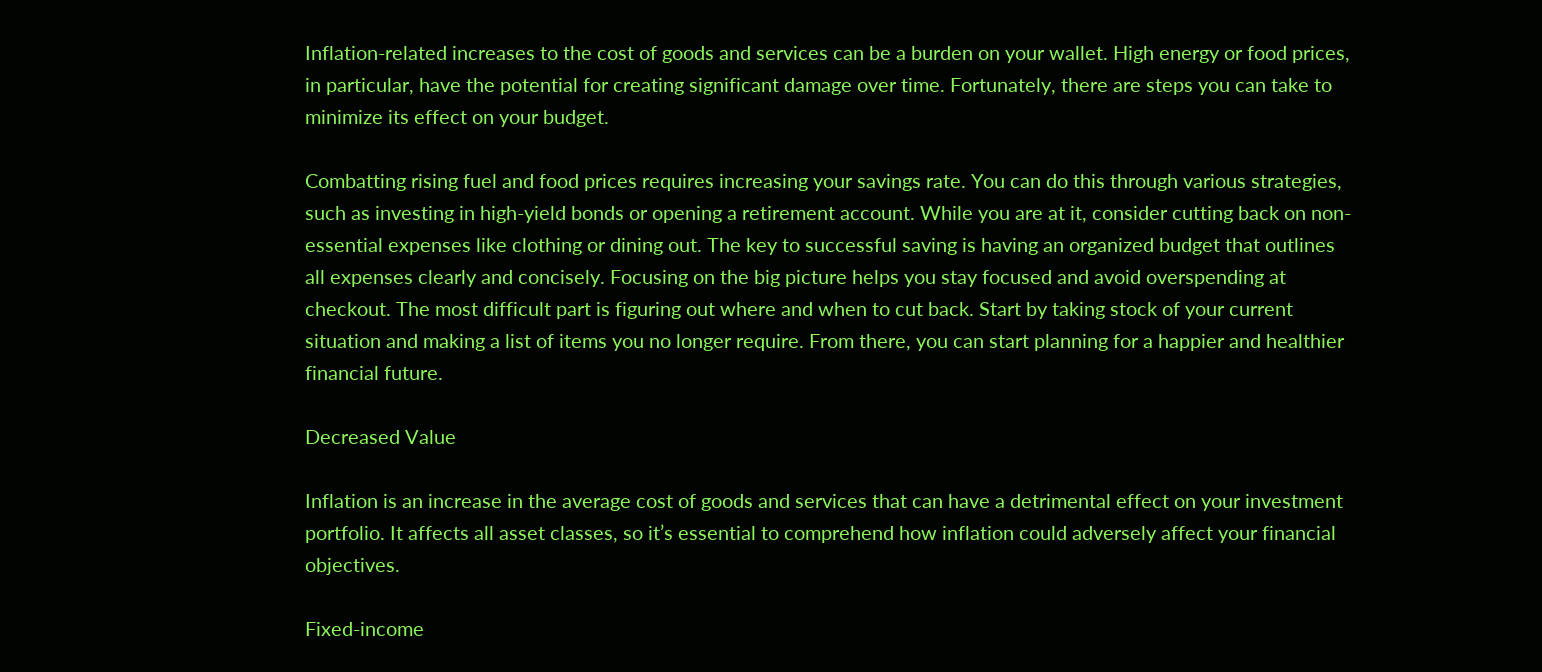Inflation-related increases to the cost of goods and services can be a burden on your wallet. High energy or food prices, in particular, have the potential for creating significant damage over time. Fortunately, there are steps you can take to minimize its effect on your budget.

Combatting rising fuel and food prices requires increasing your savings rate. You can do this through various strategies, such as investing in high-yield bonds or opening a retirement account. While you are at it, consider cutting back on non-essential expenses like clothing or dining out. The key to successful saving is having an organized budget that outlines all expenses clearly and concisely. Focusing on the big picture helps you stay focused and avoid overspending at checkout. The most difficult part is figuring out where and when to cut back. Start by taking stock of your current situation and making a list of items you no longer require. From there, you can start planning for a happier and healthier financial future.

Decreased Value

Inflation is an increase in the average cost of goods and services that can have a detrimental effect on your investment portfolio. It affects all asset classes, so it’s essential to comprehend how inflation could adversely affect your financial objectives.

Fixed-income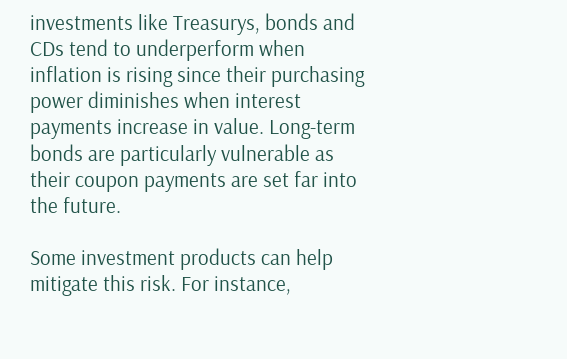investments like Treasurys, bonds and CDs tend to underperform when inflation is rising since their purchasing power diminishes when interest payments increase in value. Long-term bonds are particularly vulnerable as their coupon payments are set far into the future.

Some investment products can help mitigate this risk. For instance,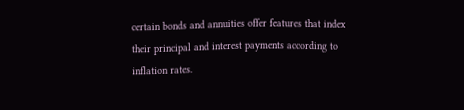certain bonds and annuities offer features that index their principal and interest payments according to inflation rates.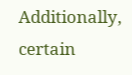Additionally, certain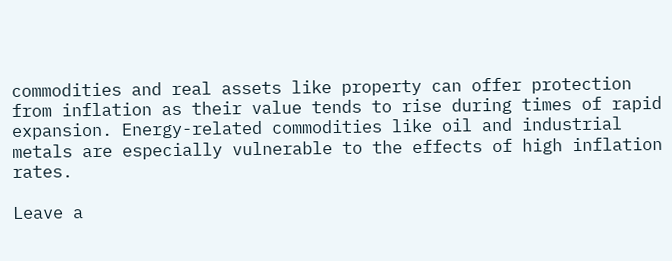commodities and real assets like property can offer protection from inflation as their value tends to rise during times of rapid expansion. Energy-related commodities like oil and industrial metals are especially vulnerable to the effects of high inflation rates.

Leave a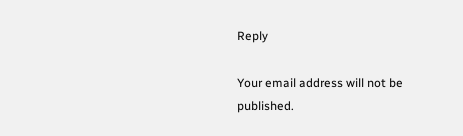Reply

Your email address will not be published.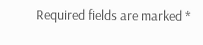Required fields are marked *